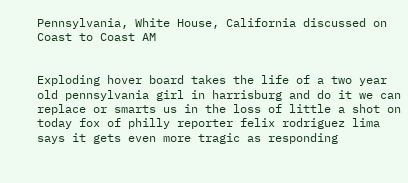Pennsylvania, White House, California discussed on Coast to Coast AM


Exploding hover board takes the life of a two year old pennsylvania girl in harrisburg and do it we can replace or smarts us in the loss of little a shot on today fox of philly reporter felix rodriguez lima says it gets even more tragic as responding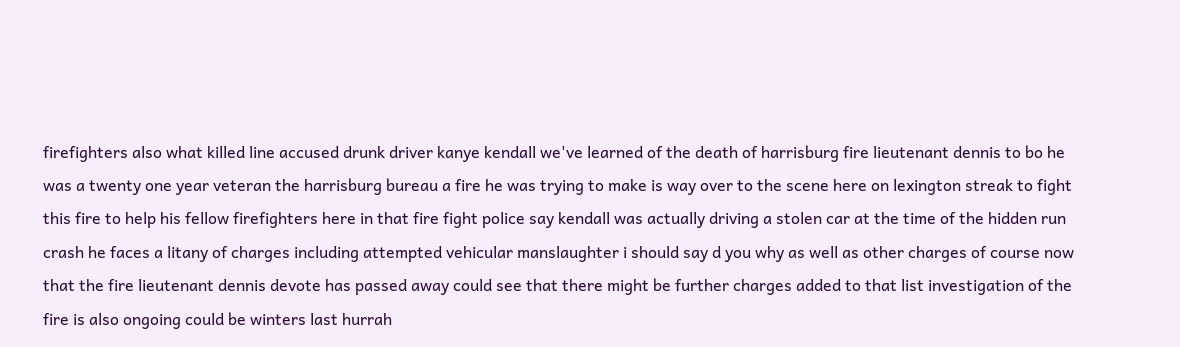firefighters also what killed line accused drunk driver kanye kendall we've learned of the death of harrisburg fire lieutenant dennis to bo he was a twenty one year veteran the harrisburg bureau a fire he was trying to make is way over to the scene here on lexington streak to fight this fire to help his fellow firefighters here in that fire fight police say kendall was actually driving a stolen car at the time of the hidden run crash he faces a litany of charges including attempted vehicular manslaughter i should say d you why as well as other charges of course now that the fire lieutenant dennis devote has passed away could see that there might be further charges added to that list investigation of the fire is also ongoing could be winters last hurrah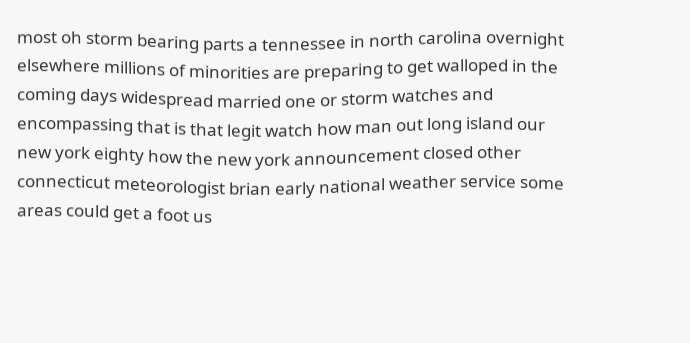most oh storm bearing parts a tennessee in north carolina overnight elsewhere millions of minorities are preparing to get walloped in the coming days widespread married one or storm watches and encompassing that is that legit watch how man out long island our new york eighty how the new york announcement closed other connecticut meteorologist brian early national weather service some areas could get a foot us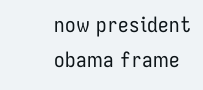now president obama frame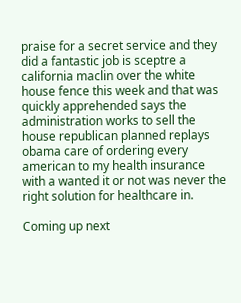praise for a secret service and they did a fantastic job is sceptre a california maclin over the white house fence this week and that was quickly apprehended says the administration works to sell the house republican planned replays obama care of ordering every american to my health insurance with a wanted it or not was never the right solution for healthcare in.

Coming up next